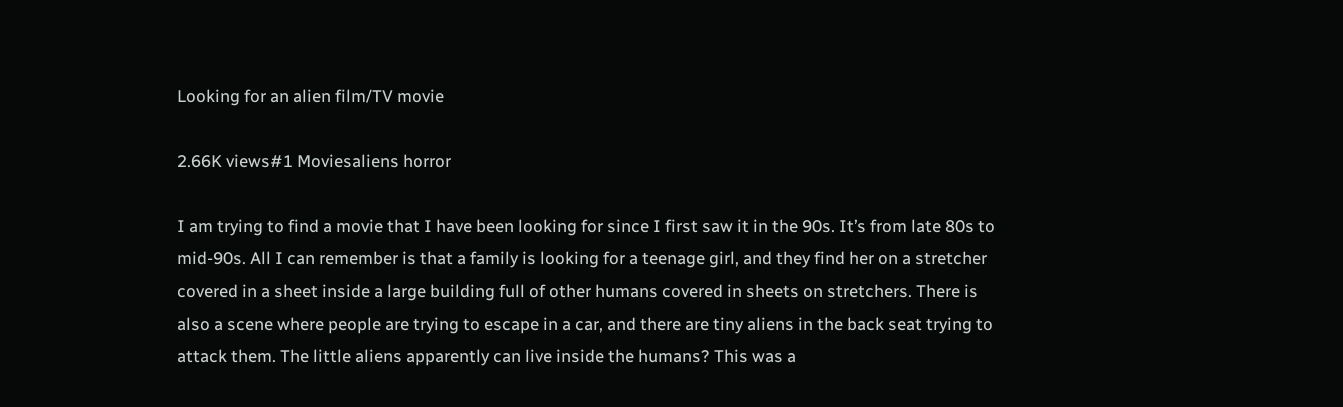Looking for an alien film/TV movie

2.66K views#1 Moviesaliens horror

I am trying to find a movie that I have been looking for since I first saw it in the 90s. It’s from late 80s to mid-90s. All I can remember is that a family is looking for a teenage girl, and they find her on a stretcher covered in a sheet inside a large building full of other humans covered in sheets on stretchers. There is also a scene where people are trying to escape in a car, and there are tiny aliens in the back seat trying to attack them. The little aliens apparently can live inside the humans? This was a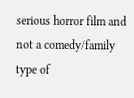serious horror film and not a comedy/family type of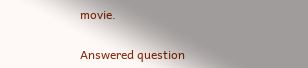movie.

Answered question